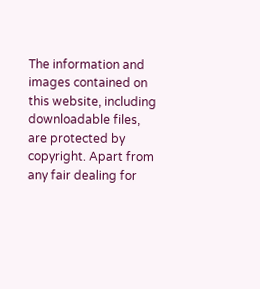The information and images contained on this website, including downloadable files, are protected by copyright. Apart from any fair dealing for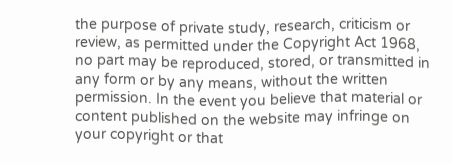the purpose of private study, research, criticism or review, as permitted under the Copyright Act 1968, no part may be reproduced, stored, or transmitted in any form or by any means, without the written permission. In the event you believe that material or content published on the website may infringe on your copyright or that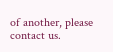of another, please contact us.